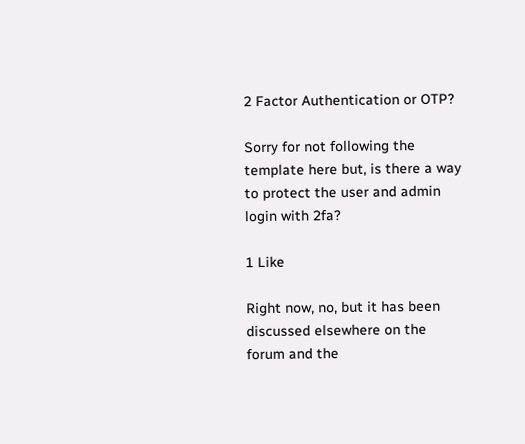2 Factor Authentication or OTP?

Sorry for not following the template here but, is there a way to protect the user and admin login with 2fa?

1 Like

Right now, no, but it has been discussed elsewhere on the forum and the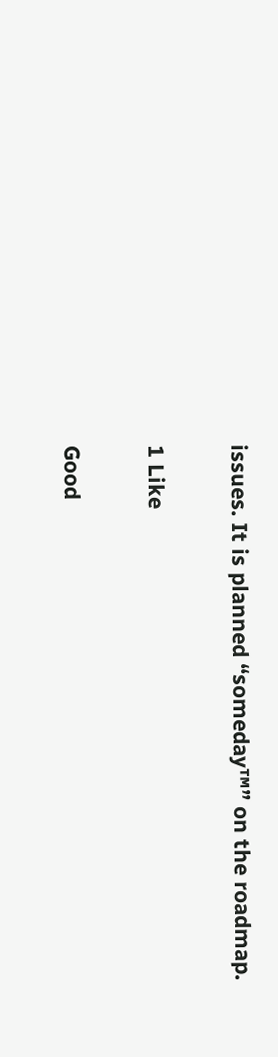issues. It is planned “someday™” on the roadmap.

1 Like

Good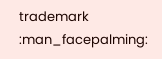trademark :man_facepalming: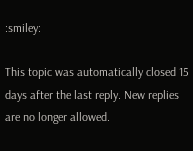:smiley:

This topic was automatically closed 15 days after the last reply. New replies are no longer allowed.